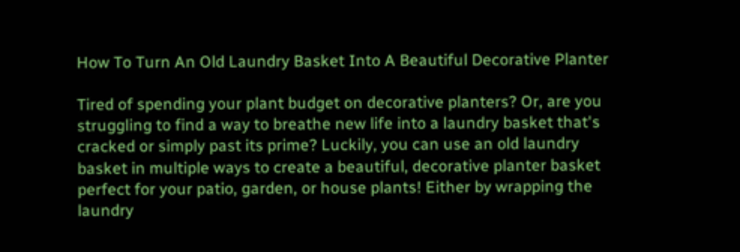How To Turn An Old Laundry Basket Into A Beautiful Decorative Planter

Tired of spending your plant budget on decorative planters? Or, are you struggling to find a way to breathe new life into a laundry basket that's cracked or simply past its prime? Luckily, you can use an old laundry basket in multiple ways to create a beautiful, decorative planter basket perfect for your patio, garden, or house plants! Either by wrapping the laundry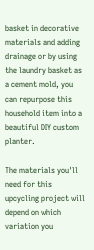basket in decorative materials and adding drainage or by using the laundry basket as a cement mold, you can repurpose this household item into a beautiful DIY custom planter.

The materials you'll need for this upcycling project will depend on which variation you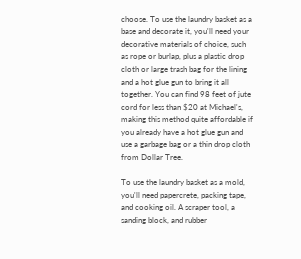choose. To use the laundry basket as a base and decorate it, you'll need your decorative materials of choice, such as rope or burlap, plus a plastic drop cloth or large trash bag for the lining and a hot glue gun to bring it all together. You can find 98 feet of jute cord for less than $20 at Michael's, making this method quite affordable if you already have a hot glue gun and use a garbage bag or a thin drop cloth from Dollar Tree.

To use the laundry basket as a mold, you'll need papercrete, packing tape, and cooking oil. A scraper tool, a sanding block, and rubber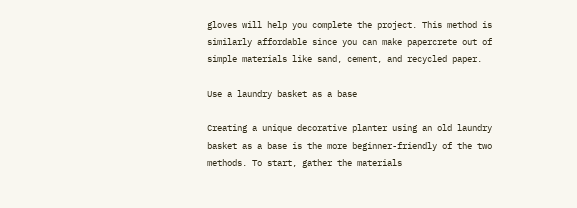gloves will help you complete the project. This method is similarly affordable since you can make papercrete out of simple materials like sand, cement, and recycled paper.

Use a laundry basket as a base

Creating a unique decorative planter using an old laundry basket as a base is the more beginner-friendly of the two methods. To start, gather the materials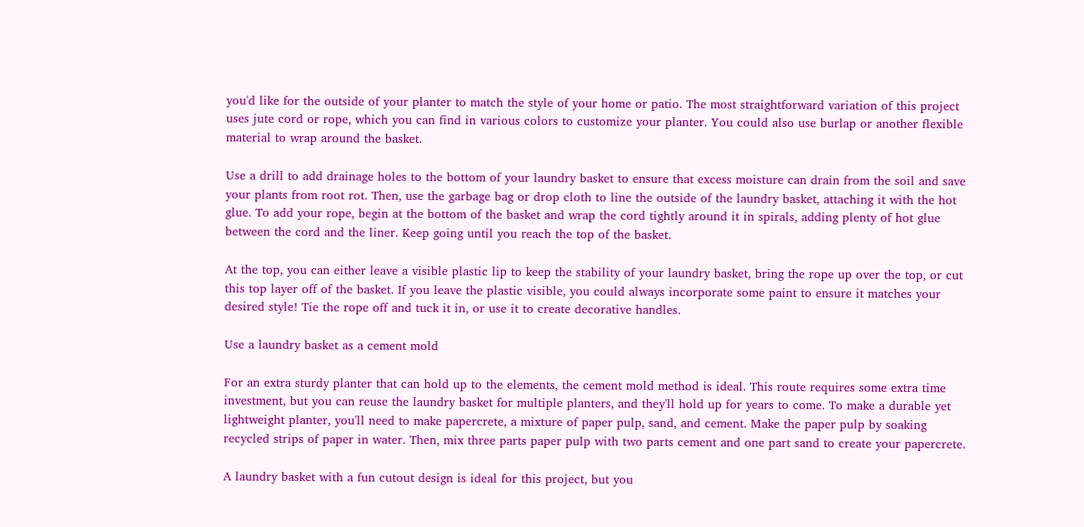you'd like for the outside of your planter to match the style of your home or patio. The most straightforward variation of this project uses jute cord or rope, which you can find in various colors to customize your planter. You could also use burlap or another flexible material to wrap around the basket.

Use a drill to add drainage holes to the bottom of your laundry basket to ensure that excess moisture can drain from the soil and save your plants from root rot. Then, use the garbage bag or drop cloth to line the outside of the laundry basket, attaching it with the hot glue. To add your rope, begin at the bottom of the basket and wrap the cord tightly around it in spirals, adding plenty of hot glue between the cord and the liner. Keep going until you reach the top of the basket.

At the top, you can either leave a visible plastic lip to keep the stability of your laundry basket, bring the rope up over the top, or cut this top layer off of the basket. If you leave the plastic visible, you could always incorporate some paint to ensure it matches your desired style! Tie the rope off and tuck it in, or use it to create decorative handles.

Use a laundry basket as a cement mold

For an extra sturdy planter that can hold up to the elements, the cement mold method is ideal. This route requires some extra time investment, but you can reuse the laundry basket for multiple planters, and they'll hold up for years to come. To make a durable yet lightweight planter, you'll need to make papercrete, a mixture of paper pulp, sand, and cement. Make the paper pulp by soaking recycled strips of paper in water. Then, mix three parts paper pulp with two parts cement and one part sand to create your papercrete.

A laundry basket with a fun cutout design is ideal for this project, but you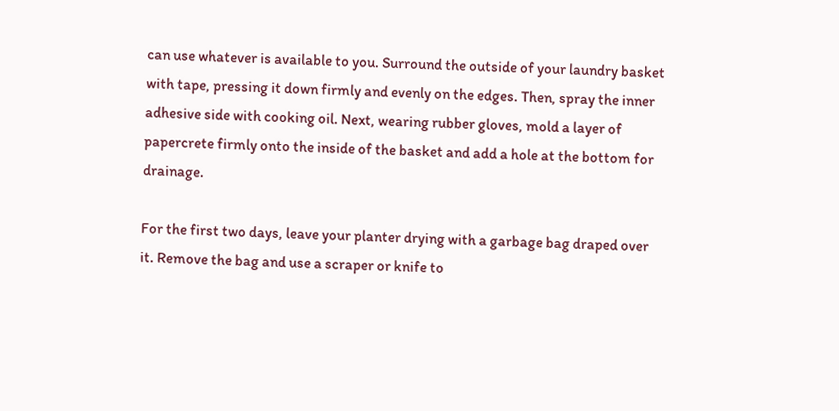can use whatever is available to you. Surround the outside of your laundry basket with tape, pressing it down firmly and evenly on the edges. Then, spray the inner adhesive side with cooking oil. Next, wearing rubber gloves, mold a layer of papercrete firmly onto the inside of the basket and add a hole at the bottom for drainage.

For the first two days, leave your planter drying with a garbage bag draped over it. Remove the bag and use a scraper or knife to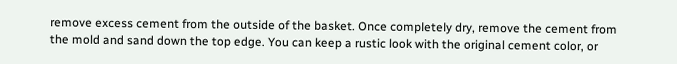remove excess cement from the outside of the basket. Once completely dry, remove the cement from the mold and sand down the top edge. You can keep a rustic look with the original cement color, or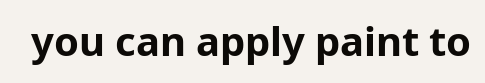you can apply paint to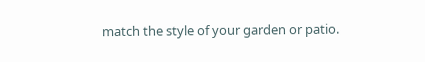match the style of your garden or patio.